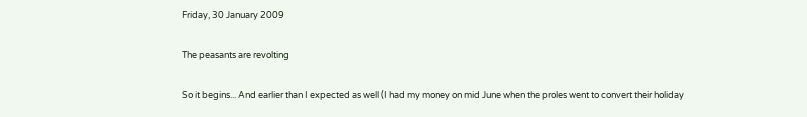Friday, 30 January 2009

The peasants are revolting

So it begins... And earlier than I expected as well (I had my money on mid June when the proles went to convert their holiday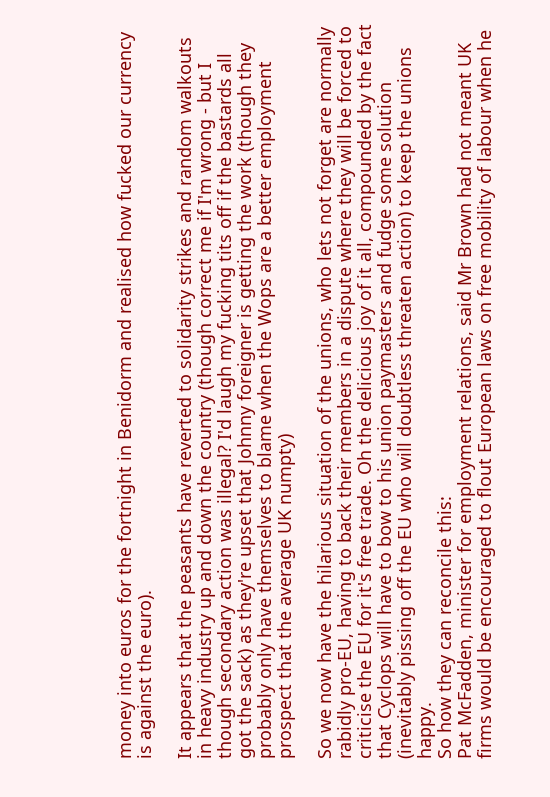money into euros for the fortnight in Benidorm and realised how fucked our currency is against the euro).

It appears that the peasants have reverted to solidarity strikes and random walkouts in heavy industry up and down the country (though correct me if I'm wrong - but I though secondary action was illegal? I'd laugh my fucking tits off if the bastards all got the sack) as they're upset that Johnny foreigner is getting the work (though they probably only have themselves to blame when the Wops are a better employment prospect that the average UK numpty)

So we now have the hilarious situation of the unions, who lets not forget are normally rabidly pro-EU, having to back their members in a dispute where they will be forced to criticise the EU for it's free trade. Oh the delicious joy of it all, compounded by the fact that Cyclops will have to bow to his union paymasters and fudge some solution (inevitably pissing off the EU who will doubtless threaten action) to keep the unions happy.
So how they can reconcile this:
Pat McFadden, minister for employment relations, said Mr Brown had not meant UK firms would be encouraged to flout European laws on free mobility of labour when he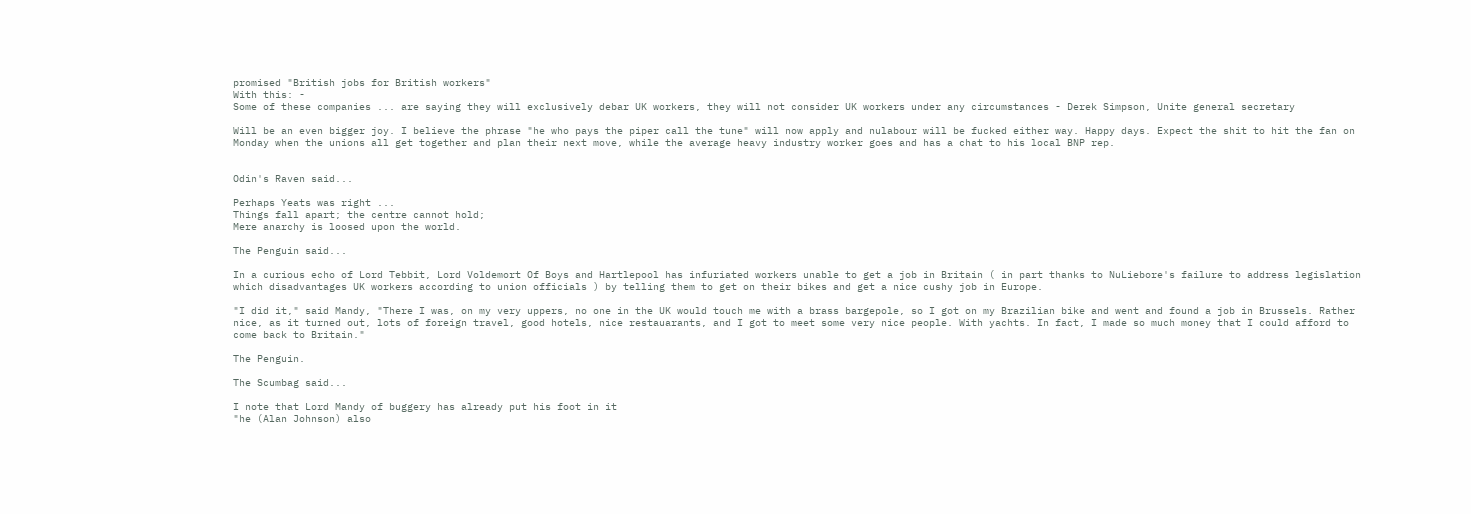promised "British jobs for British workers"
With this: -
Some of these companies ... are saying they will exclusively debar UK workers, they will not consider UK workers under any circumstances - Derek Simpson, Unite general secretary

Will be an even bigger joy. I believe the phrase "he who pays the piper call the tune" will now apply and nulabour will be fucked either way. Happy days. Expect the shit to hit the fan on Monday when the unions all get together and plan their next move, while the average heavy industry worker goes and has a chat to his local BNP rep.


Odin's Raven said...

Perhaps Yeats was right ...
Things fall apart; the centre cannot hold;
Mere anarchy is loosed upon the world.

The Penguin said...

In a curious echo of Lord Tebbit, Lord Voldemort Of Boys and Hartlepool has infuriated workers unable to get a job in Britain ( in part thanks to NuLiebore's failure to address legislation which disadvantages UK workers according to union officials ) by telling them to get on their bikes and get a nice cushy job in Europe.

"I did it," said Mandy, "There I was, on my very uppers, no one in the UK would touch me with a brass bargepole, so I got on my Brazilian bike and went and found a job in Brussels. Rather nice, as it turned out, lots of foreign travel, good hotels, nice restauarants, and I got to meet some very nice people. With yachts. In fact, I made so much money that I could afford to come back to Britain."

The Penguin.

The Scumbag said...

I note that Lord Mandy of buggery has already put his foot in it
"he (Alan Johnson) also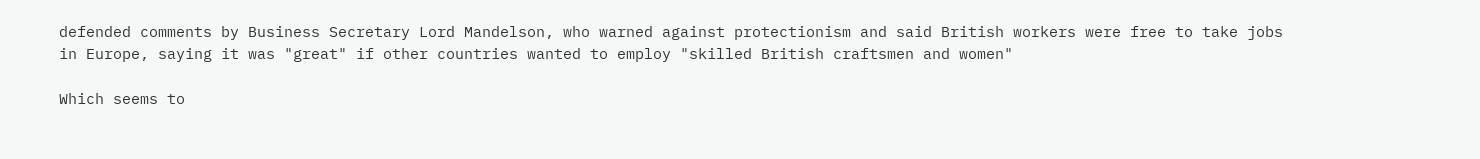defended comments by Business Secretary Lord Mandelson, who warned against protectionism and said British workers were free to take jobs in Europe, saying it was "great" if other countries wanted to employ "skilled British craftsmen and women"

Which seems to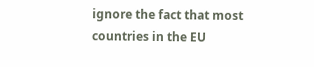ignore the fact that most countries in the EU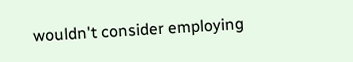wouldn't consider employing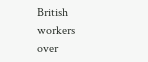British workers over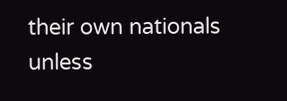their own nationals unless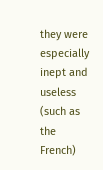they were especially inept and useless (such as the French)